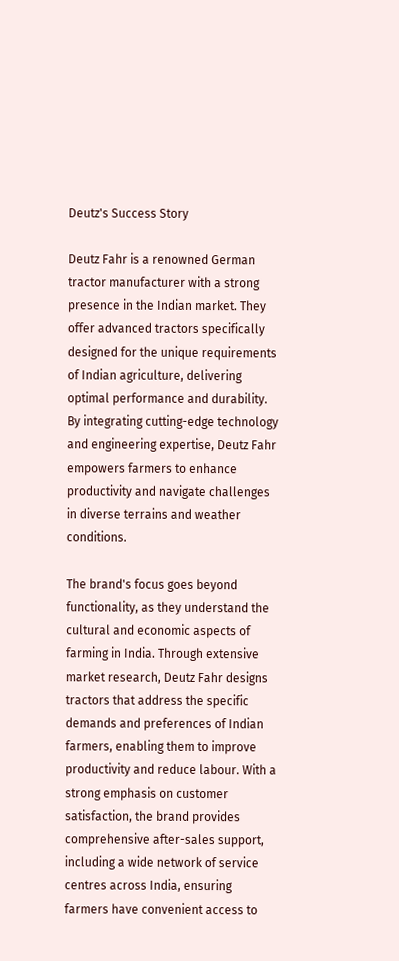Deutz's Success Story

Deutz Fahr is a renowned German tractor manufacturer with a strong presence in the Indian market. They offer advanced tractors specifically designed for the unique requirements of Indian agriculture, delivering optimal performance and durability. By integrating cutting-edge technology and engineering expertise, Deutz Fahr empowers farmers to enhance productivity and navigate challenges in diverse terrains and weather conditions.

The brand's focus goes beyond functionality, as they understand the cultural and economic aspects of farming in India. Through extensive market research, Deutz Fahr designs tractors that address the specific demands and preferences of Indian farmers, enabling them to improve productivity and reduce labour. With a strong emphasis on customer satisfaction, the brand provides comprehensive after-sales support, including a wide network of service centres across India, ensuring farmers have convenient access to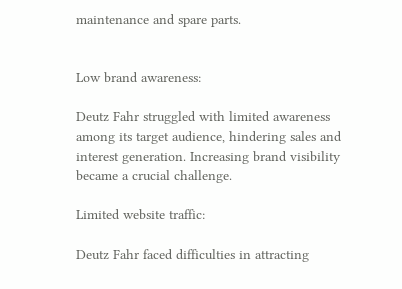maintenance and spare parts.


Low brand awareness:

Deutz Fahr struggled with limited awareness among its target audience, hindering sales and interest generation. Increasing brand visibility became a crucial challenge.

Limited website traffic:

Deutz Fahr faced difficulties in attracting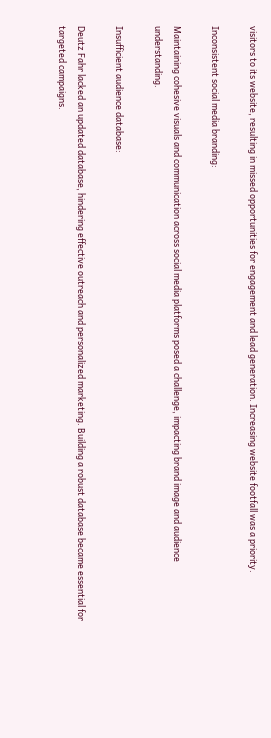visitors to its website, resulting in missed opportunities for engagement and lead generation. Increasing website footfall was a priority.

Inconsistent social media branding:

Maintaining cohesive visuals and communication across social media platforms posed a challenge, impacting brand image and audience understanding.

Insufficient audience database:

Deutz Fahr lacked an updated database, hindering effective outreach and personalized marketing. Building a robust database became essential for targeted campaigns.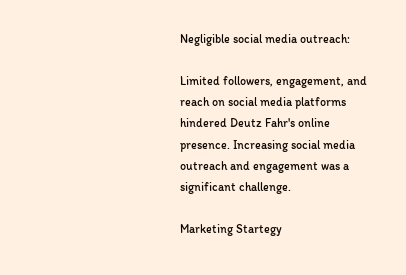Negligible social media outreach:

Limited followers, engagement, and reach on social media platforms hindered Deutz Fahr's online presence. Increasing social media outreach and engagement was a significant challenge.

Marketing Startegy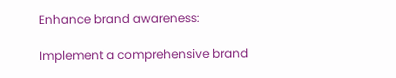Enhance brand awareness:

Implement a comprehensive brand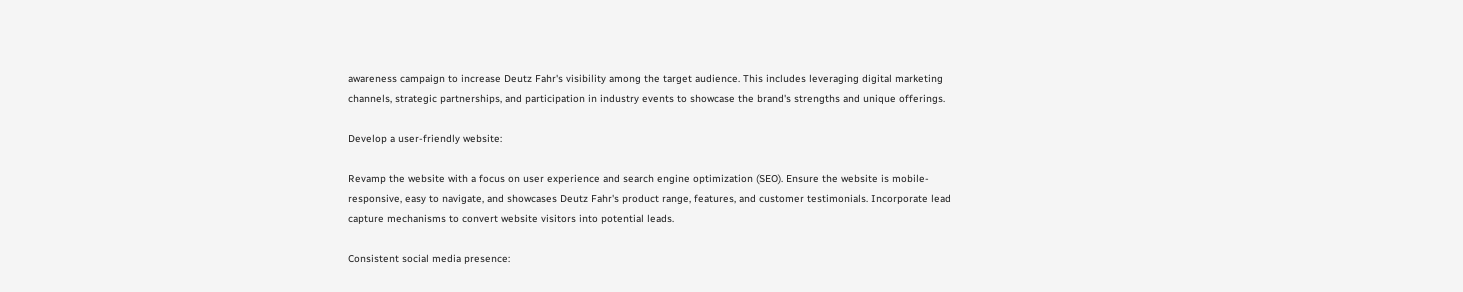awareness campaign to increase Deutz Fahr's visibility among the target audience. This includes leveraging digital marketing channels, strategic partnerships, and participation in industry events to showcase the brand's strengths and unique offerings.

Develop a user-friendly website:

Revamp the website with a focus on user experience and search engine optimization (SEO). Ensure the website is mobile-responsive, easy to navigate, and showcases Deutz Fahr's product range, features, and customer testimonials. Incorporate lead capture mechanisms to convert website visitors into potential leads.

Consistent social media presence: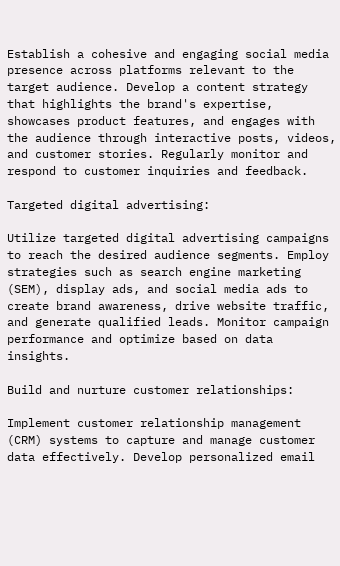Establish a cohesive and engaging social media presence across platforms relevant to the target audience. Develop a content strategy that highlights the brand's expertise, showcases product features, and engages with the audience through interactive posts, videos, and customer stories. Regularly monitor and respond to customer inquiries and feedback.

Targeted digital advertising:

Utilize targeted digital advertising campaigns to reach the desired audience segments. Employ strategies such as search engine marketing (SEM), display ads, and social media ads to create brand awareness, drive website traffic, and generate qualified leads. Monitor campaign performance and optimize based on data insights.

Build and nurture customer relationships:

Implement customer relationship management (CRM) systems to capture and manage customer data effectively. Develop personalized email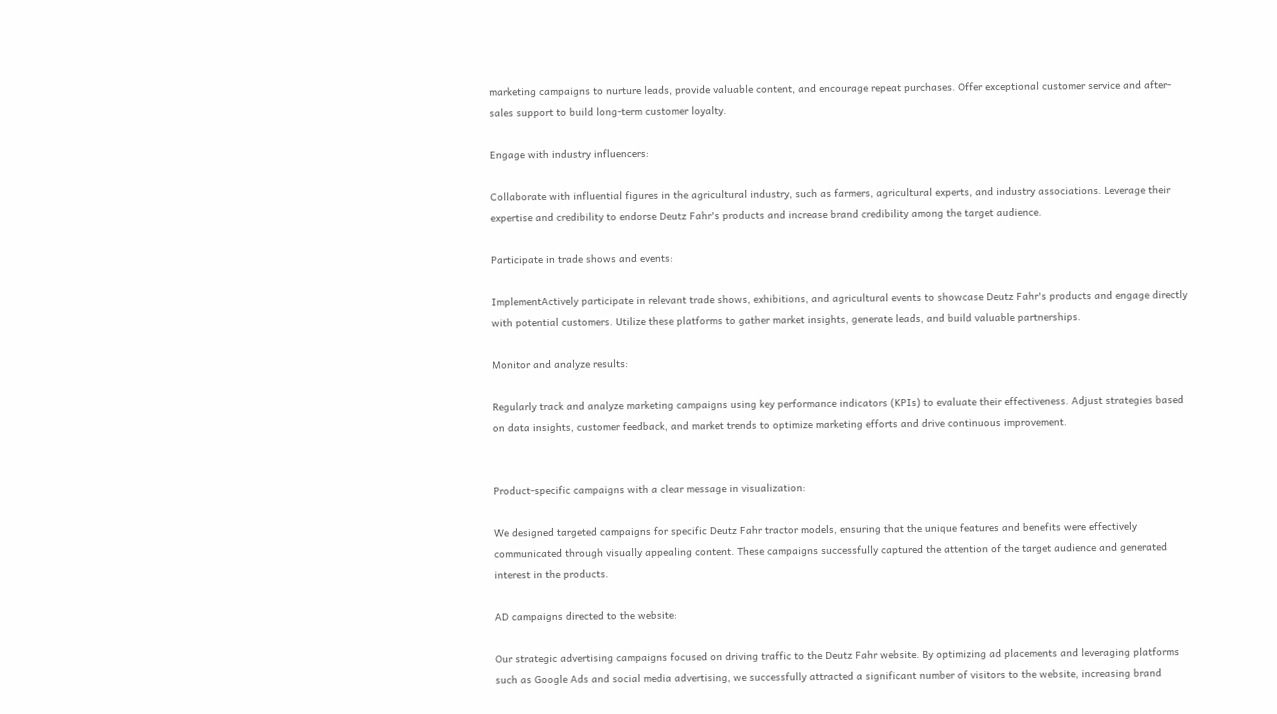marketing campaigns to nurture leads, provide valuable content, and encourage repeat purchases. Offer exceptional customer service and after-sales support to build long-term customer loyalty.

Engage with industry influencers:

Collaborate with influential figures in the agricultural industry, such as farmers, agricultural experts, and industry associations. Leverage their expertise and credibility to endorse Deutz Fahr's products and increase brand credibility among the target audience.

Participate in trade shows and events:

ImplementActively participate in relevant trade shows, exhibitions, and agricultural events to showcase Deutz Fahr's products and engage directly with potential customers. Utilize these platforms to gather market insights, generate leads, and build valuable partnerships.

Monitor and analyze results:

Regularly track and analyze marketing campaigns using key performance indicators (KPIs) to evaluate their effectiveness. Adjust strategies based on data insights, customer feedback, and market trends to optimize marketing efforts and drive continuous improvement.


Product-specific campaigns with a clear message in visualization:

We designed targeted campaigns for specific Deutz Fahr tractor models, ensuring that the unique features and benefits were effectively communicated through visually appealing content. These campaigns successfully captured the attention of the target audience and generated interest in the products.

AD campaigns directed to the website:

Our strategic advertising campaigns focused on driving traffic to the Deutz Fahr website. By optimizing ad placements and leveraging platforms such as Google Ads and social media advertising, we successfully attracted a significant number of visitors to the website, increasing brand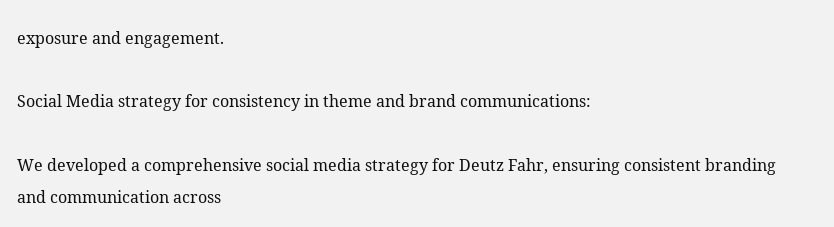exposure and engagement.

Social Media strategy for consistency in theme and brand communications:

We developed a comprehensive social media strategy for Deutz Fahr, ensuring consistent branding and communication across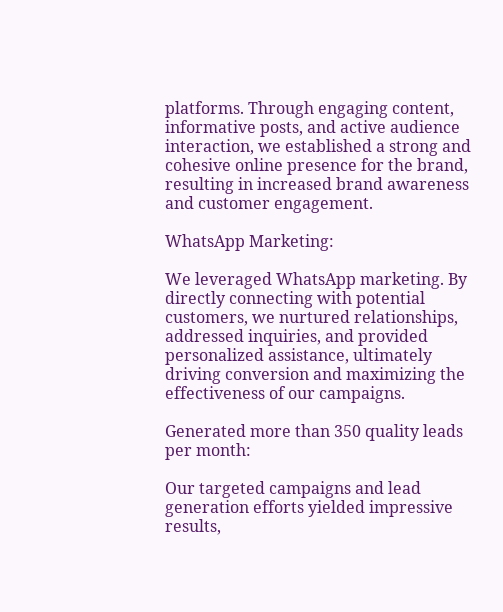platforms. Through engaging content, informative posts, and active audience interaction, we established a strong and cohesive online presence for the brand, resulting in increased brand awareness and customer engagement.

WhatsApp Marketing:

We leveraged WhatsApp marketing. By directly connecting with potential customers, we nurtured relationships, addressed inquiries, and provided personalized assistance, ultimately driving conversion and maximizing the effectiveness of our campaigns.

Generated more than 350 quality leads per month:

Our targeted campaigns and lead generation efforts yielded impressive results,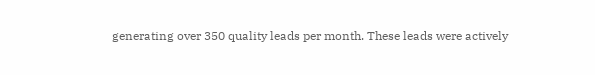generating over 350 quality leads per month. These leads were actively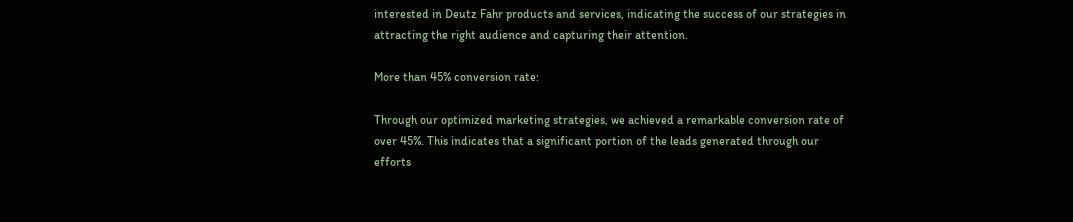interested in Deutz Fahr products and services, indicating the success of our strategies in attracting the right audience and capturing their attention.

More than 45% conversion rate:

Through our optimized marketing strategies, we achieved a remarkable conversion rate of over 45%. This indicates that a significant portion of the leads generated through our efforts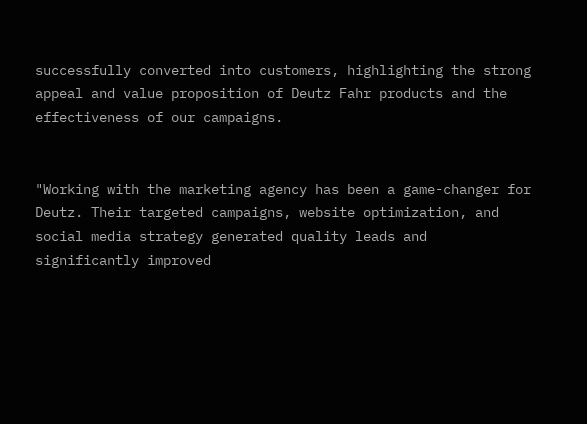successfully converted into customers, highlighting the strong appeal and value proposition of Deutz Fahr products and the effectiveness of our campaigns.


"Working with the marketing agency has been a game-changer for Deutz. Their targeted campaigns, website optimization, and social media strategy generated quality leads and significantly improved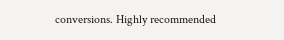conversions. Highly recommended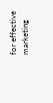for effective marketing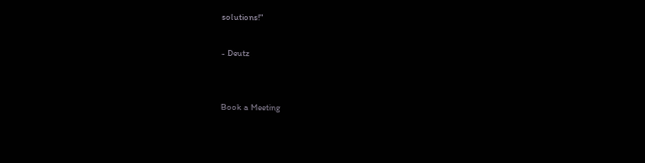solutions!"

- Deutz


Book a Meeting